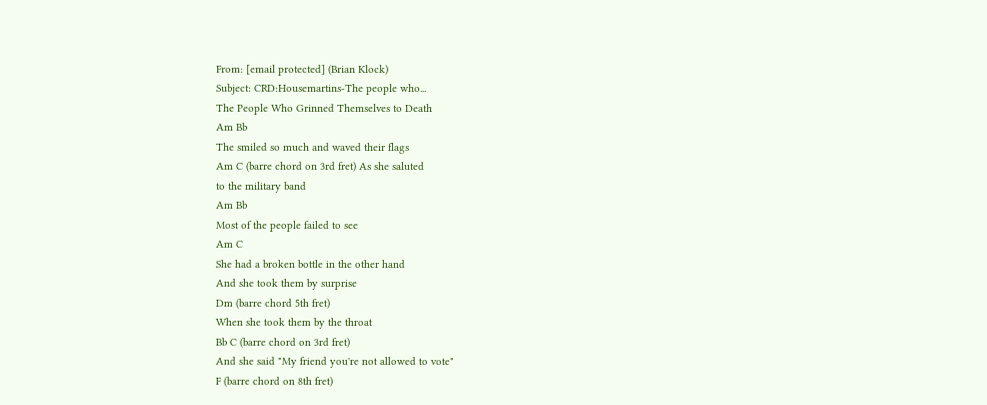From: [email protected] (Brian Klock)
Subject: CRD:Housemartins-The people who...
The People Who Grinned Themselves to Death
Am Bb
The smiled so much and waved their flags
Am C (barre chord on 3rd fret) As she saluted
to the military band
Am Bb
Most of the people failed to see
Am C
She had a broken bottle in the other hand
And she took them by surprise
Dm (barre chord 5th fret)
When she took them by the throat
Bb C (barre chord on 3rd fret)
And she said "My friend you're not allowed to vote"
F (barre chord on 8th fret)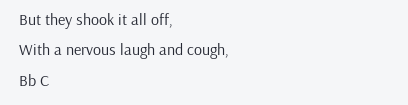But they shook it all off,
With a nervous laugh and cough,
Bb C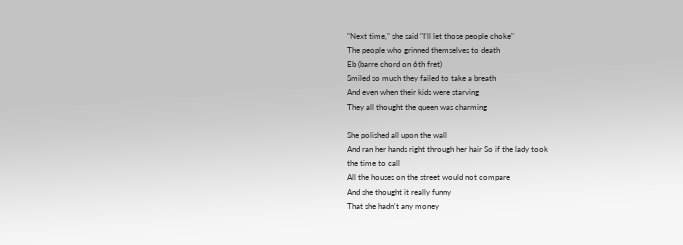"Next time," she said "I'll let those people choke"
The people who grinned themselves to death
Eb (barre chord on 6th fret)
Smiled so much they failed to take a breath
And even when their kids were starving
They all thought the queen was charming

She polished all upon the wall
And ran her hands right through her hair So if the lady took
the time to call
All the houses on the street would not compare
And she thought it really funny
That she hadn't any money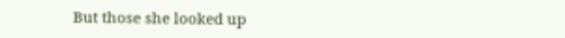But those she looked up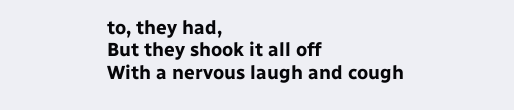to, they had,
But they shook it all off
With a nervous laugh and cough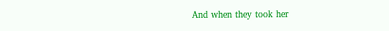And when they took her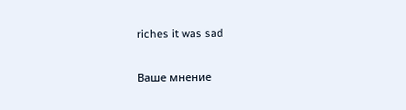riches it was sad

Ваше мнение